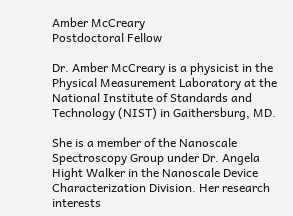Amber McCreary
Postdoctoral Fellow

Dr. Amber McCreary is a physicist in the Physical Measurement Laboratory at the National Institute of Standards and Technology (NIST) in Gaithersburg, MD.

She is a member of the Nanoscale Spectroscopy Group under Dr. Angela Hight Walker in the Nanoscale Device Characterization Division. Her research interests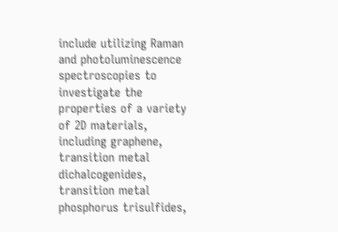include utilizing Raman and photoluminescence spectroscopies to investigate the properties of a variety of 2D materials, including graphene, transition metal dichalcogenides, transition metal phosphorus trisulfides,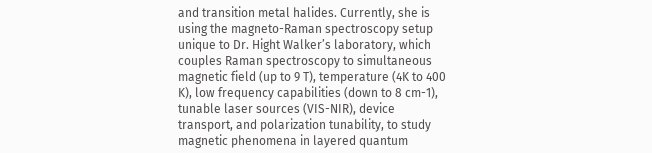and transition metal halides. Currently, she is using the magneto-Raman spectroscopy setup unique to Dr. Hight Walker’s laboratory, which couples Raman spectroscopy to simultaneous magnetic field (up to 9 T), temperature (4K to 400 K), low frequency capabilities (down to 8 cm-1), tunable laser sources (VIS-NIR), device transport, and polarization tunability, to study magnetic phenomena in layered quantum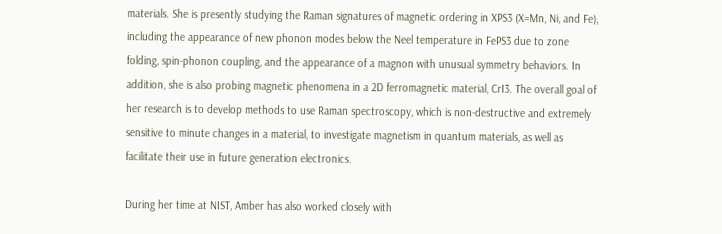materials. She is presently studying the Raman signatures of magnetic ordering in XPS3 (X=Mn, Ni, and Fe), including the appearance of new phonon modes below the Neel temperature in FePS3 due to zone folding, spin-phonon coupling, and the appearance of a magnon with unusual symmetry behaviors. In addition, she is also probing magnetic phenomena in a 2D ferromagnetic material, CrI3. The overall goal of her research is to develop methods to use Raman spectroscopy, which is non-destructive and extremely sensitive to minute changes in a material, to investigate magnetism in quantum materials, as well as facilitate their use in future generation electronics.

During her time at NIST, Amber has also worked closely with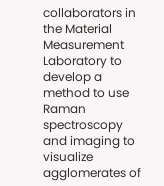collaborators in the Material Measurement Laboratory to develop a method to use Raman spectroscopy and imaging to visualize agglomerates of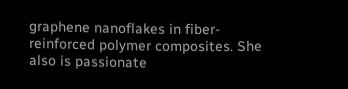graphene nanoflakes in fiber-reinforced polymer composites. She also is passionate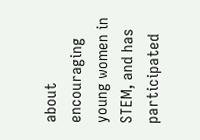about encouraging young women in STEM, and has participated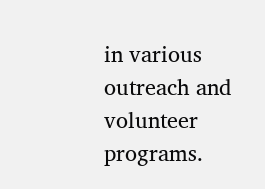in various outreach and volunteer programs.